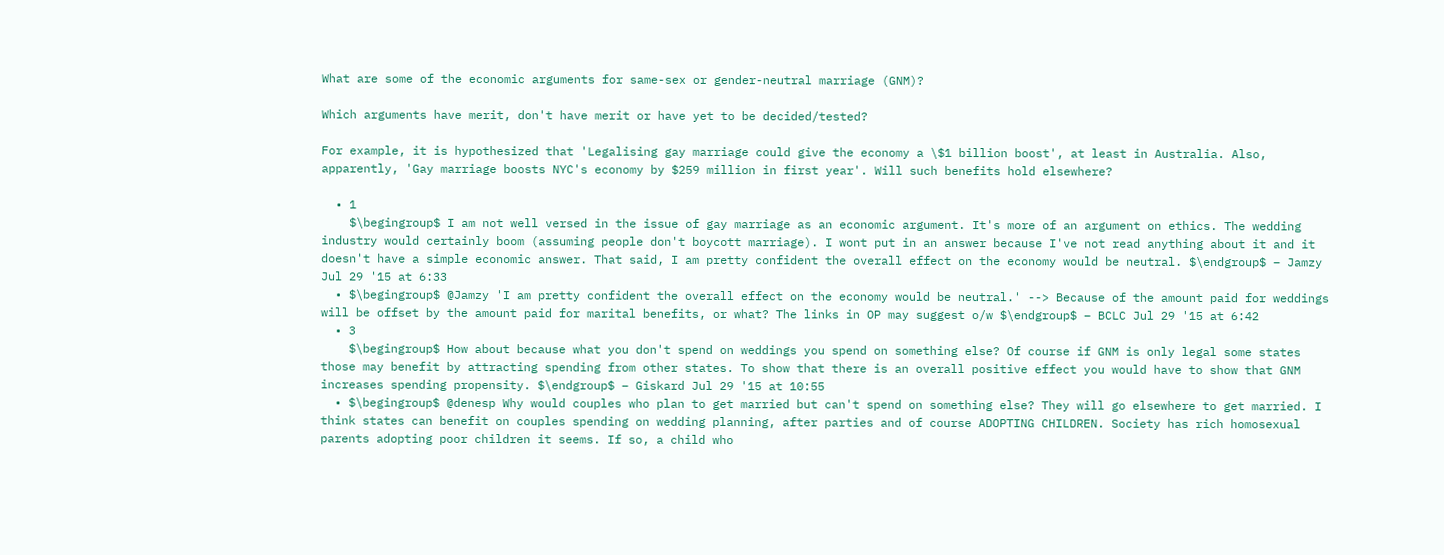What are some of the economic arguments for same-sex or gender-neutral marriage (GNM)?

Which arguments have merit, don't have merit or have yet to be decided/tested?

For example, it is hypothesized that 'Legalising gay marriage could give the economy a \$1 billion boost', at least in Australia. Also, apparently, 'Gay marriage boosts NYC's economy by $259 million in first year'. Will such benefits hold elsewhere?

  • 1
    $\begingroup$ I am not well versed in the issue of gay marriage as an economic argument. It's more of an argument on ethics. The wedding industry would certainly boom (assuming people don't boycott marriage). I wont put in an answer because I've not read anything about it and it doesn't have a simple economic answer. That said, I am pretty confident the overall effect on the economy would be neutral. $\endgroup$ – Jamzy Jul 29 '15 at 6:33
  • $\begingroup$ @Jamzy 'I am pretty confident the overall effect on the economy would be neutral.' --> Because of the amount paid for weddings will be offset by the amount paid for marital benefits, or what? The links in OP may suggest o/w $\endgroup$ – BCLC Jul 29 '15 at 6:42
  • 3
    $\begingroup$ How about because what you don't spend on weddings you spend on something else? Of course if GNM is only legal some states those may benefit by attracting spending from other states. To show that there is an overall positive effect you would have to show that GNM increases spending propensity. $\endgroup$ – Giskard Jul 29 '15 at 10:55
  • $\begingroup$ @denesp Why would couples who plan to get married but can't spend on something else? They will go elsewhere to get married. I think states can benefit on couples spending on wedding planning, after parties and of course ADOPTING CHILDREN. Society has rich homosexual parents adopting poor children it seems. If so, a child who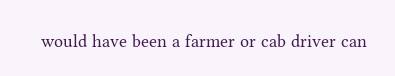would have been a farmer or cab driver can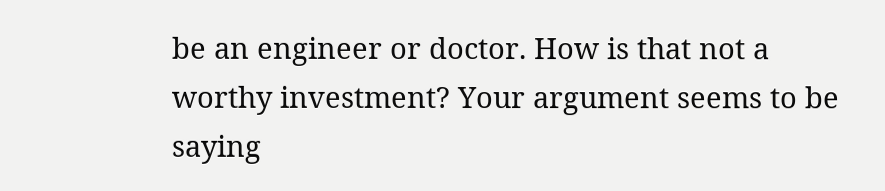be an engineer or doctor. How is that not a worthy investment? Your argument seems to be saying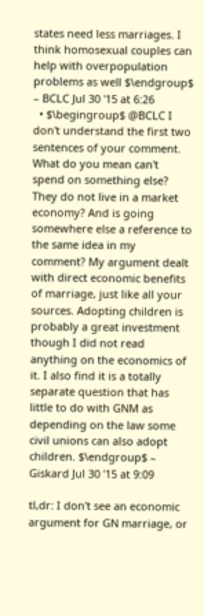states need less marriages. I think homosexual couples can help with overpopulation problems as well $\endgroup$ – BCLC Jul 30 '15 at 6:26
  • $\begingroup$ @BCLC I don't understand the first two sentences of your comment. What do you mean can't spend on something else? They do not live in a market economy? And is going somewhere else a reference to the same idea in my comment? My argument dealt with direct economic benefits of marriage, just like all your sources. Adopting children is probably a great investment though I did not read anything on the economics of it. I also find it is a totally separate question that has little to do with GNM as depending on the law some civil unions can also adopt children. $\endgroup$ – Giskard Jul 30 '15 at 9:09

tl,dr: I don't see an economic argument for GN marriage, or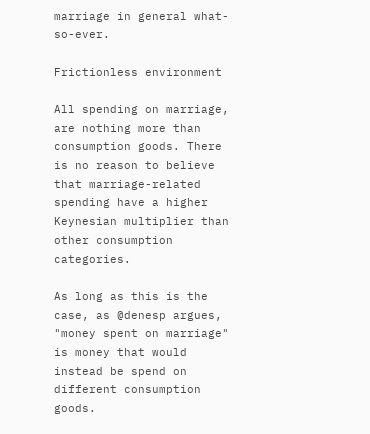marriage in general what-so-ever.

Frictionless environment

All spending on marriage, are nothing more than consumption goods. There is no reason to believe that marriage-related spending have a higher Keynesian multiplier than other consumption categories.

As long as this is the case, as @denesp argues, "money spent on marriage" is money that would instead be spend on different consumption goods.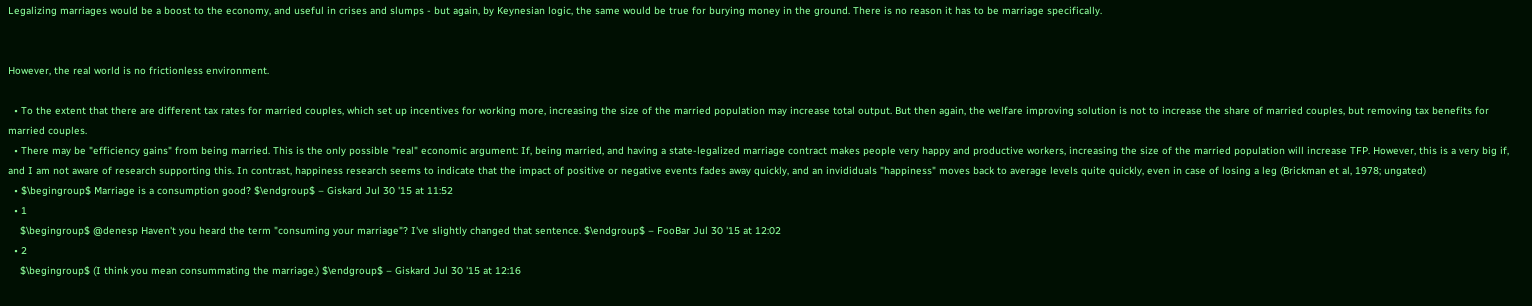Legalizing marriages would be a boost to the economy, and useful in crises and slumps - but again, by Keynesian logic, the same would be true for burying money in the ground. There is no reason it has to be marriage specifically.


However, the real world is no frictionless environment.

  • To the extent that there are different tax rates for married couples, which set up incentives for working more, increasing the size of the married population may increase total output. But then again, the welfare improving solution is not to increase the share of married couples, but removing tax benefits for married couples.
  • There may be "efficiency gains" from being married. This is the only possible "real" economic argument: If, being married, and having a state-legalized marriage contract makes people very happy and productive workers, increasing the size of the married population will increase TFP. However, this is a very big if, and I am not aware of research supporting this. In contrast, happiness research seems to indicate that the impact of positive or negative events fades away quickly, and an invididuals "happiness" moves back to average levels quite quickly, even in case of losing a leg (Brickman et al, 1978; ungated)
  • $\begingroup$ Marriage is a consumption good? $\endgroup$ – Giskard Jul 30 '15 at 11:52
  • 1
    $\begingroup$ @denesp Haven't you heard the term "consuming your marriage"? I've slightly changed that sentence. $\endgroup$ – FooBar Jul 30 '15 at 12:02
  • 2
    $\begingroup$ (I think you mean consummating the marriage.) $\endgroup$ – Giskard Jul 30 '15 at 12:16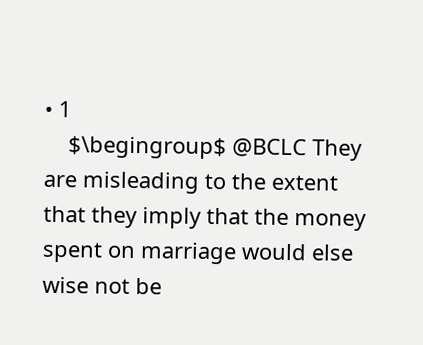• 1
    $\begingroup$ @BCLC They are misleading to the extent that they imply that the money spent on marriage would else wise not be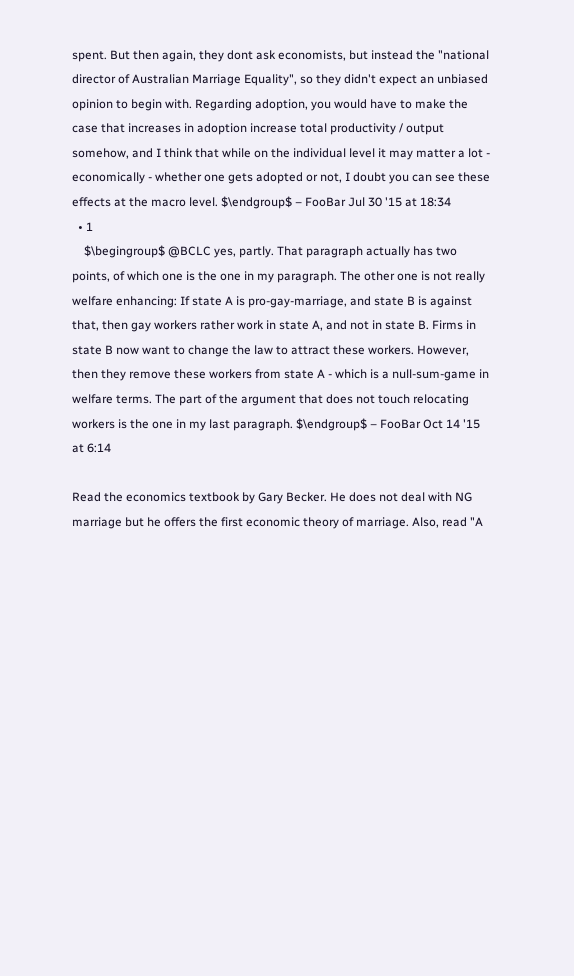spent. But then again, they dont ask economists, but instead the "national director of Australian Marriage Equality", so they didn't expect an unbiased opinion to begin with. Regarding adoption, you would have to make the case that increases in adoption increase total productivity / output somehow, and I think that while on the individual level it may matter a lot - economically - whether one gets adopted or not, I doubt you can see these effects at the macro level. $\endgroup$ – FooBar Jul 30 '15 at 18:34
  • 1
    $\begingroup$ @BCLC yes, partly. That paragraph actually has two points, of which one is the one in my paragraph. The other one is not really welfare enhancing: If state A is pro-gay-marriage, and state B is against that, then gay workers rather work in state A, and not in state B. Firms in state B now want to change the law to attract these workers. However, then they remove these workers from state A - which is a null-sum-game in welfare terms. The part of the argument that does not touch relocating workers is the one in my last paragraph. $\endgroup$ – FooBar Oct 14 '15 at 6:14

Read the economics textbook by Gary Becker. He does not deal with NG marriage but he offers the first economic theory of marriage. Also, read "A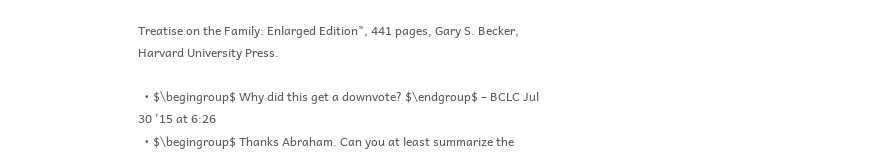Treatise on the Family: Enlarged Edition", 441 pages, Gary S. Becker, Harvard University Press.

  • $\begingroup$ Why did this get a downvote? $\endgroup$ – BCLC Jul 30 '15 at 6:26
  • $\begingroup$ Thanks Abraham. Can you at least summarize the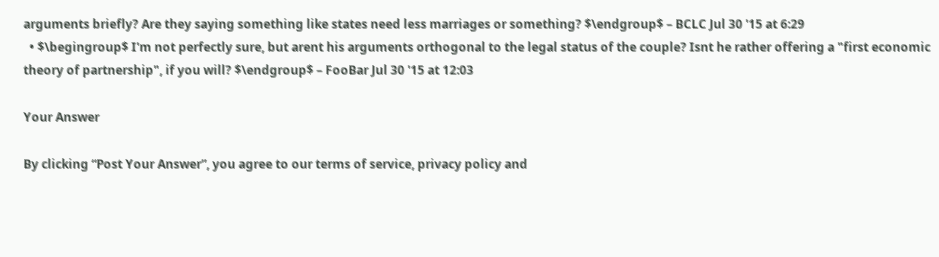arguments briefly? Are they saying something like states need less marriages or something? $\endgroup$ – BCLC Jul 30 '15 at 6:29
  • $\begingroup$ I'm not perfectly sure, but arent his arguments orthogonal to the legal status of the couple? Isnt he rather offering a "first economic theory of partnership", if you will? $\endgroup$ – FooBar Jul 30 '15 at 12:03

Your Answer

By clicking “Post Your Answer”, you agree to our terms of service, privacy policy and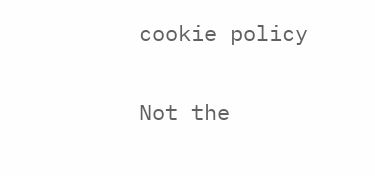cookie policy

Not the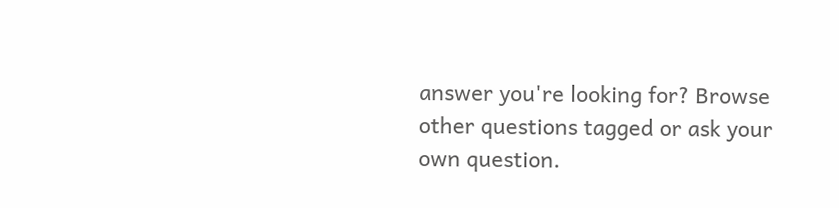answer you're looking for? Browse other questions tagged or ask your own question.